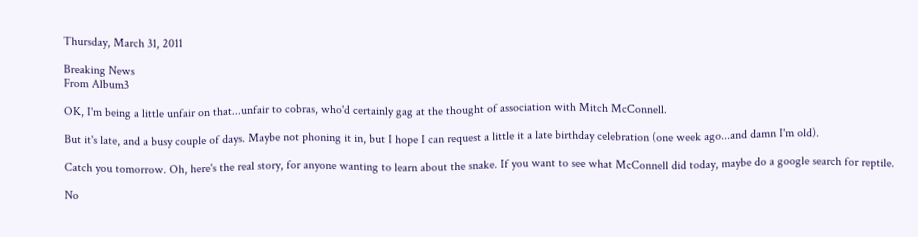Thursday, March 31, 2011

Breaking News
From Album3

OK, I'm being a little unfair on that...unfair to cobras, who'd certainly gag at the thought of association with Mitch McConnell.

But it's late, and a busy couple of days. Maybe not phoning it in, but I hope I can request a little it a late birthday celebration (one week ago...and damn I'm old).

Catch you tomorrow. Oh, here's the real story, for anyone wanting to learn about the snake. If you want to see what McConnell did today, maybe do a google search for reptile.

No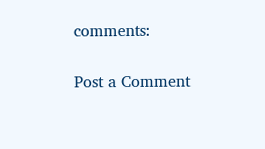comments:

Post a Comment